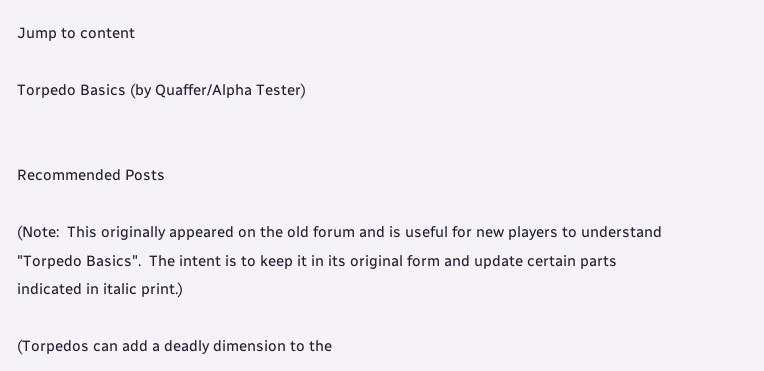Jump to content

Torpedo Basics (by Quaffer/Alpha Tester)


Recommended Posts

(Note:  This originally appeared on the old forum and is useful for new players to understand "Torpedo Basics".  The intent is to keep it in its original form and update certain parts indicated in italic print.)

(Torpedos can add a deadly dimension to the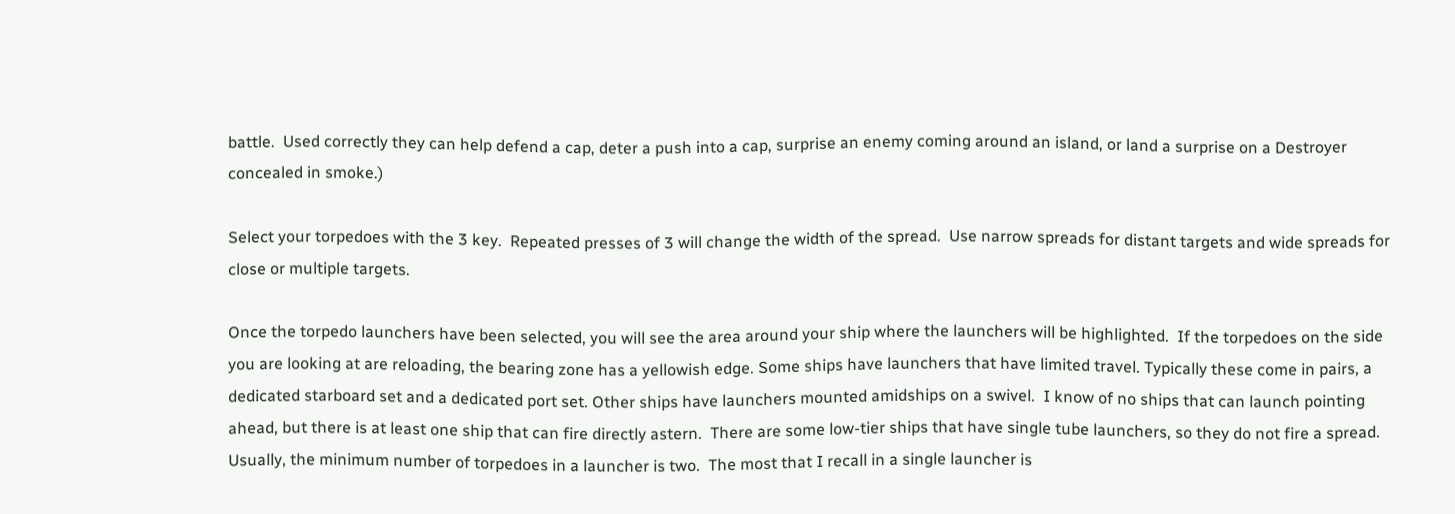battle.  Used correctly they can help defend a cap, deter a push into a cap, surprise an enemy coming around an island, or land a surprise on a Destroyer concealed in smoke.)

Select your torpedoes with the 3 key.  Repeated presses of 3 will change the width of the spread.  Use narrow spreads for distant targets and wide spreads for close or multiple targets.

Once the torpedo launchers have been selected, you will see the area around your ship where the launchers will be highlighted.  If the torpedoes on the side you are looking at are reloading, the bearing zone has a yellowish edge. Some ships have launchers that have limited travel. Typically these come in pairs, a dedicated starboard set and a dedicated port set. Other ships have launchers mounted amidships on a swivel.  I know of no ships that can launch pointing ahead, but there is at least one ship that can fire directly astern.  There are some low-tier ships that have single tube launchers, so they do not fire a spread. Usually, the minimum number of torpedoes in a launcher is two.  The most that I recall in a single launcher is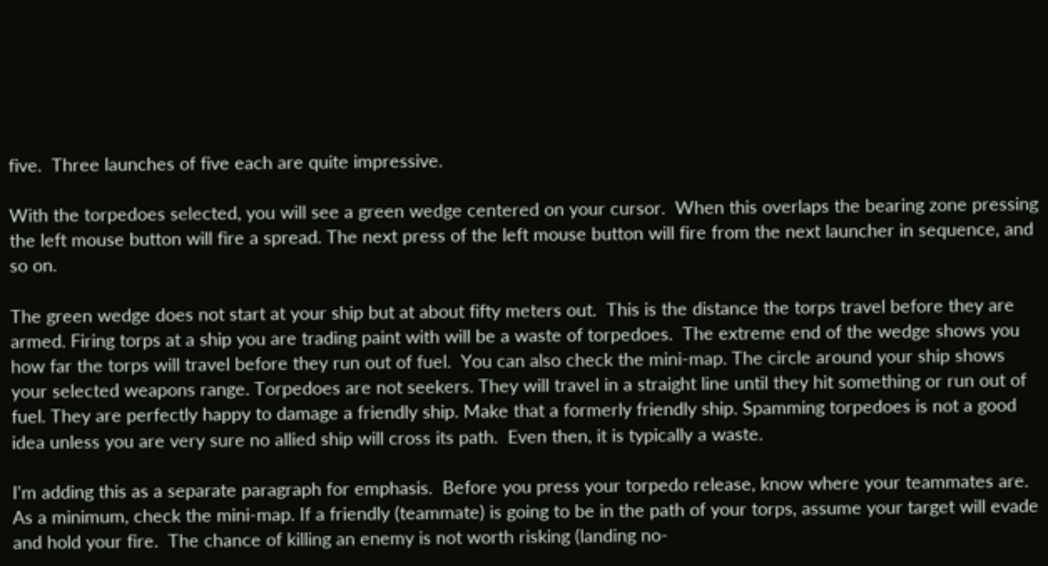five.  Three launches of five each are quite impressive.

With the torpedoes selected, you will see a green wedge centered on your cursor.  When this overlaps the bearing zone pressing the left mouse button will fire a spread. The next press of the left mouse button will fire from the next launcher in sequence, and so on.

The green wedge does not start at your ship but at about fifty meters out.  This is the distance the torps travel before they are armed. Firing torps at a ship you are trading paint with will be a waste of torpedoes.  The extreme end of the wedge shows you how far the torps will travel before they run out of fuel.  You can also check the mini-map. The circle around your ship shows your selected weapons range. Torpedoes are not seekers. They will travel in a straight line until they hit something or run out of fuel. They are perfectly happy to damage a friendly ship. Make that a formerly friendly ship. Spamming torpedoes is not a good idea unless you are very sure no allied ship will cross its path.  Even then, it is typically a waste.

I'm adding this as a separate paragraph for emphasis.  Before you press your torpedo release, know where your teammates are. As a minimum, check the mini-map. If a friendly (teammate) is going to be in the path of your torps, assume your target will evade and hold your fire.  The chance of killing an enemy is not worth risking (landing no-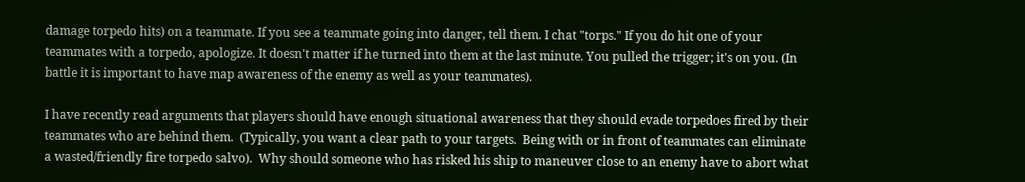damage torpedo hits) on a teammate. If you see a teammate going into danger, tell them. I chat "torps." If you do hit one of your teammates with a torpedo, apologize. It doesn't matter if he turned into them at the last minute. You pulled the trigger; it's on you. (In battle it is important to have map awareness of the enemy as well as your teammates).

I have recently read arguments that players should have enough situational awareness that they should evade torpedoes fired by their teammates who are behind them.  (Typically, you want a clear path to your targets.  Being with or in front of teammates can eliminate a wasted/friendly fire torpedo salvo).  Why should someone who has risked his ship to maneuver close to an enemy have to abort what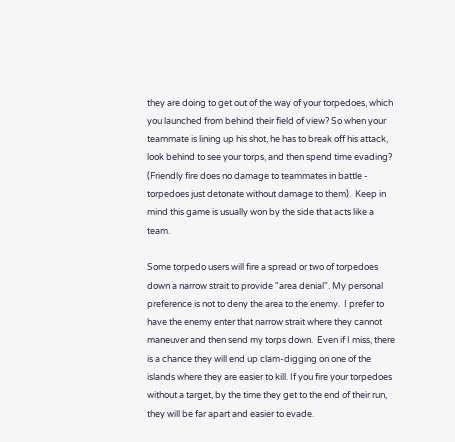they are doing to get out of the way of your torpedoes, which you launched from behind their field of view? So when your teammate is lining up his shot, he has to break off his attack, look behind to see your torps, and then spend time evading? (Friendly fire does no damage to teammates in battle - torpedoes just detonate without damage to them).  Keep in mind this game is usually won by the side that acts like a team.

Some torpedo users will fire a spread or two of torpedoes down a narrow strait to provide "area denial". My personal preference is not to deny the area to the enemy.  I prefer to have the enemy enter that narrow strait where they cannot maneuver and then send my torps down.  Even if I miss, there is a chance they will end up clam-digging on one of the islands where they are easier to kill. If you fire your torpedoes without a target, by the time they get to the end of their run, they will be far apart and easier to evade.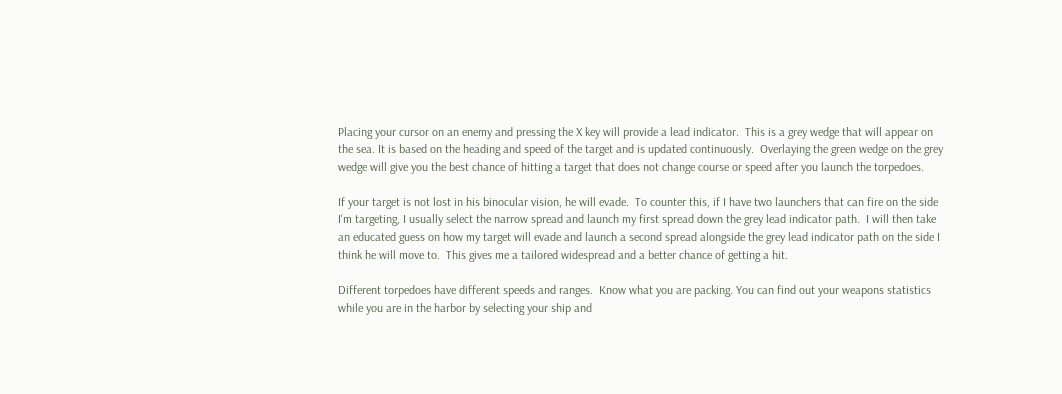Placing your cursor on an enemy and pressing the X key will provide a lead indicator.  This is a grey wedge that will appear on the sea. It is based on the heading and speed of the target and is updated continuously.  Overlaying the green wedge on the grey wedge will give you the best chance of hitting a target that does not change course or speed after you launch the torpedoes.

If your target is not lost in his binocular vision, he will evade.  To counter this, if I have two launchers that can fire on the side I'm targeting, I usually select the narrow spread and launch my first spread down the grey lead indicator path.  I will then take an educated guess on how my target will evade and launch a second spread alongside the grey lead indicator path on the side I think he will move to.  This gives me a tailored widespread and a better chance of getting a hit.

Different torpedoes have different speeds and ranges.  Know what you are packing. You can find out your weapons statistics while you are in the harbor by selecting your ship and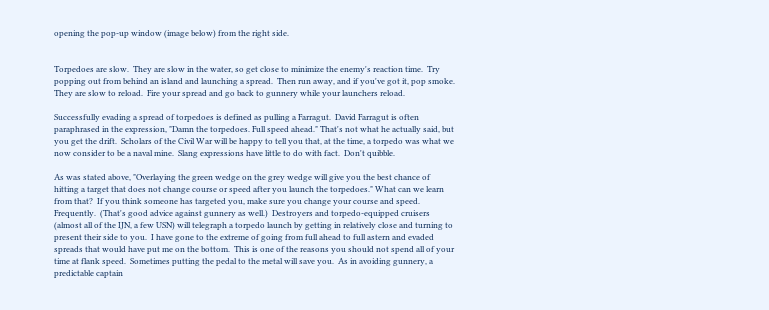opening the pop-up window (image below) from the right side.


Torpedoes are slow.  They are slow in the water, so get close to minimize the enemy's reaction time.  Try popping out from behind an island and launching a spread.  Then run away, and if you've got it, pop smoke. They are slow to reload.  Fire your spread and go back to gunnery while your launchers reload.

Successfully evading a spread of torpedoes is defined as pulling a Farragut.  David Farragut is often paraphrased in the expression, "Damn the torpedoes. Full speed ahead." That's not what he actually said, but you get the drift.  Scholars of the Civil War will be happy to tell you that, at the time, a torpedo was what we now consider to be a naval mine.  Slang expressions have little to do with fact.  Don't quibble.

As was stated above, "Overlaying the green wedge on the grey wedge will give you the best chance of hitting a target that does not change course or speed after you launch the torpedoes." What can we learn from that?  If you think someone has targeted you, make sure you change your course and speed. Frequently.  (That's good advice against gunnery as well.)  Destroyers and torpedo-equipped cruisers (almost all of the IJN, a few USN) will telegraph a torpedo launch by getting in relatively close and turning to present their side to you.  I have gone to the extreme of going from full ahead to full astern and evaded spreads that would have put me on the bottom.  This is one of the reasons you should not spend all of your time at flank speed.  Sometimes putting the pedal to the metal will save you.  As in avoiding gunnery, a predictable captain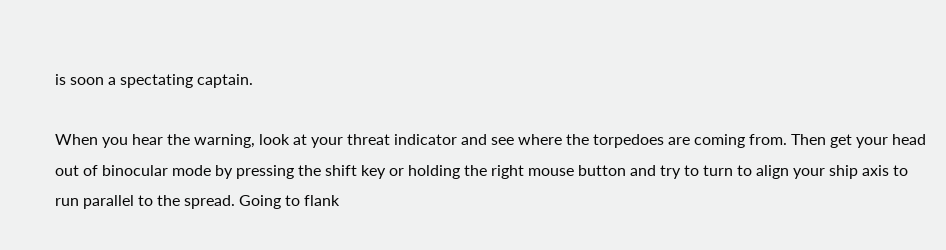is soon a spectating captain.

When you hear the warning, look at your threat indicator and see where the torpedoes are coming from. Then get your head out of binocular mode by pressing the shift key or holding the right mouse button and try to turn to align your ship axis to run parallel to the spread. Going to flank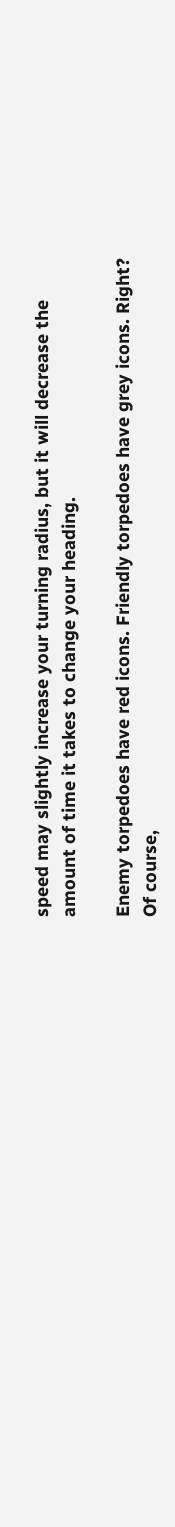speed may slightly increase your turning radius, but it will decrease the amount of time it takes to change your heading.

Enemy torpedoes have red icons. Friendly torpedoes have grey icons. Right?  Of course,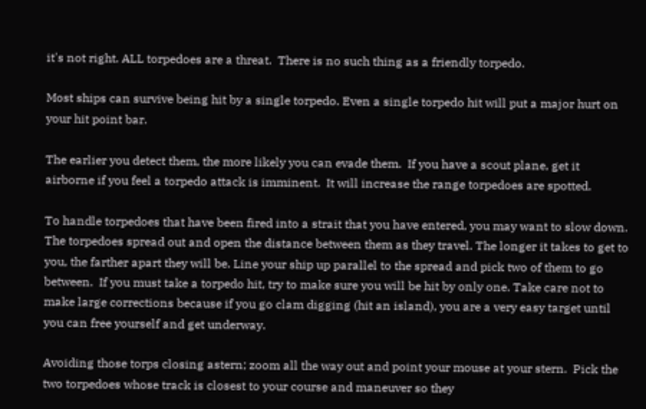it's not right. ALL torpedoes are a threat.  There is no such thing as a friendly torpedo.

Most ships can survive being hit by a single torpedo. Even a single torpedo hit will put a major hurt on your hit point bar.

The earlier you detect them, the more likely you can evade them.  If you have a scout plane, get it airborne if you feel a torpedo attack is imminent.  It will increase the range torpedoes are spotted.

To handle torpedoes that have been fired into a strait that you have entered, you may want to slow down.  The torpedoes spread out and open the distance between them as they travel. The longer it takes to get to you, the farther apart they will be. Line your ship up parallel to the spread and pick two of them to go between.  If you must take a torpedo hit, try to make sure you will be hit by only one. Take care not to make large corrections because if you go clam digging (hit an island), you are a very easy target until you can free yourself and get underway.

Avoiding those torps closing astern; zoom all the way out and point your mouse at your stern.  Pick the two torpedoes whose track is closest to your course and maneuver so they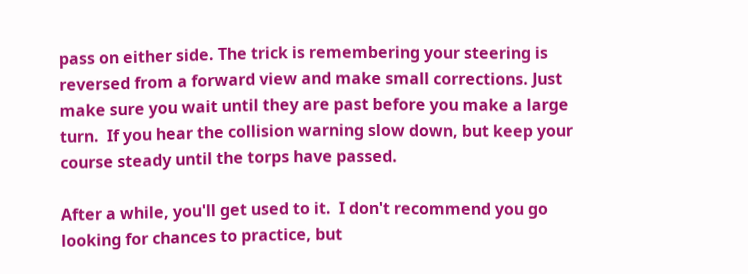pass on either side. The trick is remembering your steering is reversed from a forward view and make small corrections. Just make sure you wait until they are past before you make a large turn.  If you hear the collision warning slow down, but keep your course steady until the torps have passed.

After a while, you'll get used to it.  I don't recommend you go looking for chances to practice, but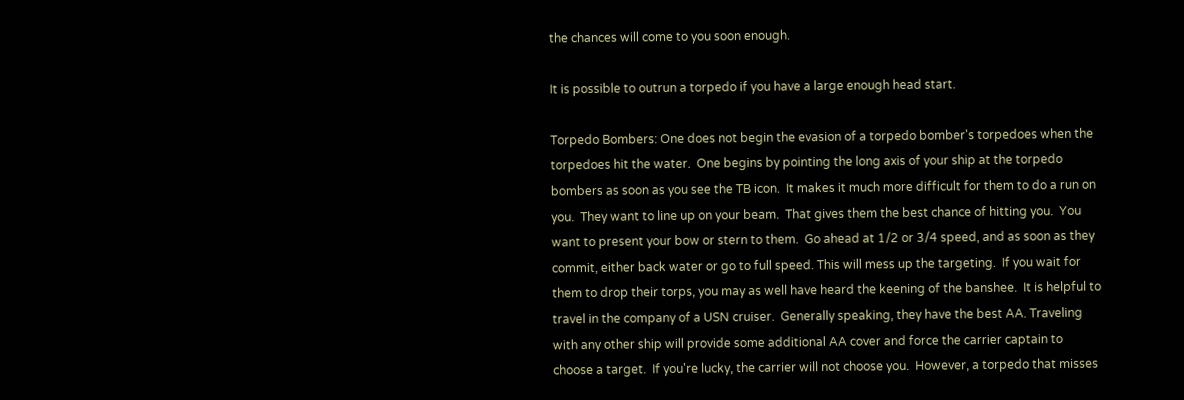the chances will come to you soon enough.

It is possible to outrun a torpedo if you have a large enough head start.

Torpedo Bombers: One does not begin the evasion of a torpedo bomber's torpedoes when the torpedoes hit the water.  One begins by pointing the long axis of your ship at the torpedo bombers as soon as you see the TB icon.  It makes it much more difficult for them to do a run on you.  They want to line up on your beam.  That gives them the best chance of hitting you.  You want to present your bow or stern to them.  Go ahead at 1/2 or 3/4 speed, and as soon as they commit, either back water or go to full speed. This will mess up the targeting.  If you wait for them to drop their torps, you may as well have heard the keening of the banshee.  It is helpful to travel in the company of a USN cruiser.  Generally speaking, they have the best AA. Traveling with any other ship will provide some additional AA cover and force the carrier captain to choose a target.  If you're lucky, the carrier will not choose you.  However, a torpedo that misses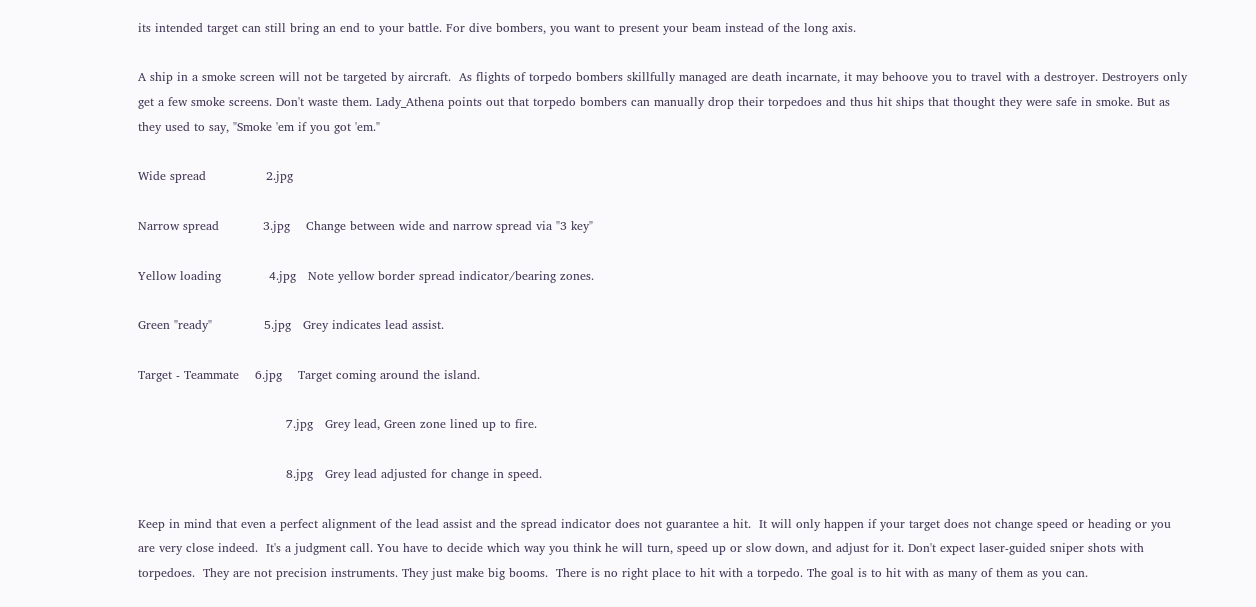its intended target can still bring an end to your battle. For dive bombers, you want to present your beam instead of the long axis.

A ship in a smoke screen will not be targeted by aircraft.  As flights of torpedo bombers skillfully managed are death incarnate, it may behoove you to travel with a destroyer. Destroyers only get a few smoke screens. Don't waste them. Lady_Athena points out that torpedo bombers can manually drop their torpedoes and thus hit ships that thought they were safe in smoke. But as they used to say, "Smoke 'em if you got 'em."

Wide spread               2.jpg

Narrow spread           3.jpg    Change between wide and narrow spread via "3 key"

Yellow loading            4.jpg   Note yellow border spread indicator/bearing zones.

Green "ready"             5.jpg   Grey indicates lead assist.

Target - Teammate    6.jpg    Target coming around the island.

                                     7.jpg   Grey lead, Green zone lined up to fire.

                                     8.jpg   Grey lead adjusted for change in speed.

Keep in mind that even a perfect alignment of the lead assist and the spread indicator does not guarantee a hit.  It will only happen if your target does not change speed or heading or you are very close indeed.  It's a judgment call. You have to decide which way you think he will turn, speed up or slow down, and adjust for it. Don't expect laser-guided sniper shots with torpedoes.  They are not precision instruments. They just make big booms.  There is no right place to hit with a torpedo. The goal is to hit with as many of them as you can.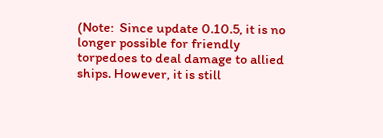(Note:  Since update 0.10.5, it is no longer possible for friendly torpedoes to deal damage to allied ships. However, it is still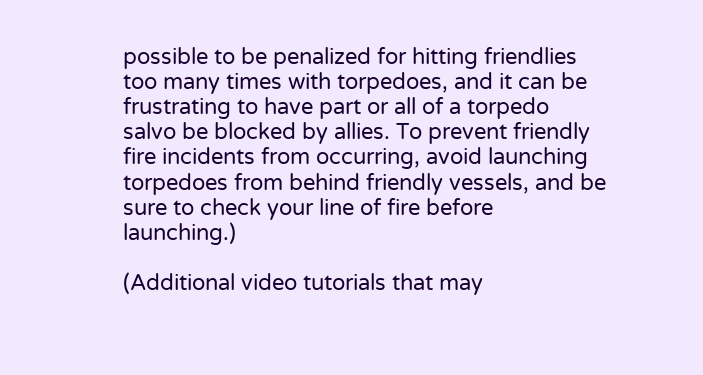possible to be penalized for hitting friendlies too many times with torpedoes, and it can be frustrating to have part or all of a torpedo salvo be blocked by allies. To prevent friendly fire incidents from occurring, avoid launching torpedoes from behind friendly vessels, and be sure to check your line of fire before launching.)

(Additional video tutorials that may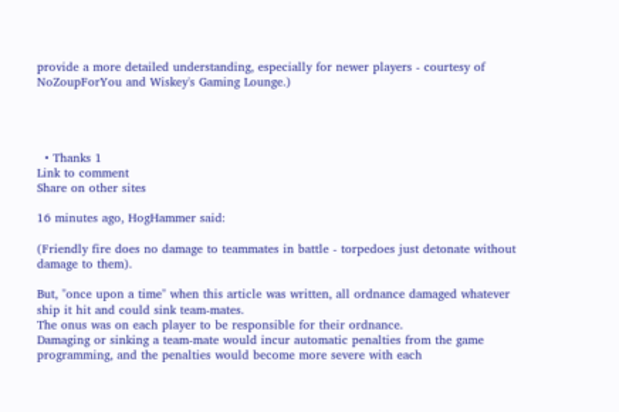provide a more detailed understanding, especially for newer players - courtesy of NoZoupForYou and Wiskey's Gaming Lounge.)




  • Thanks 1
Link to comment
Share on other sites

16 minutes ago, HogHammer said:

(Friendly fire does no damage to teammates in battle - torpedoes just detonate without damage to them).

But, "once upon a time" when this article was written, all ordnance damaged whatever ship it hit and could sink team-mates.
The onus was on each player to be responsible for their ordnance.
Damaging or sinking a team-mate would incur automatic penalties from the game programming, and the penalties would become more severe with each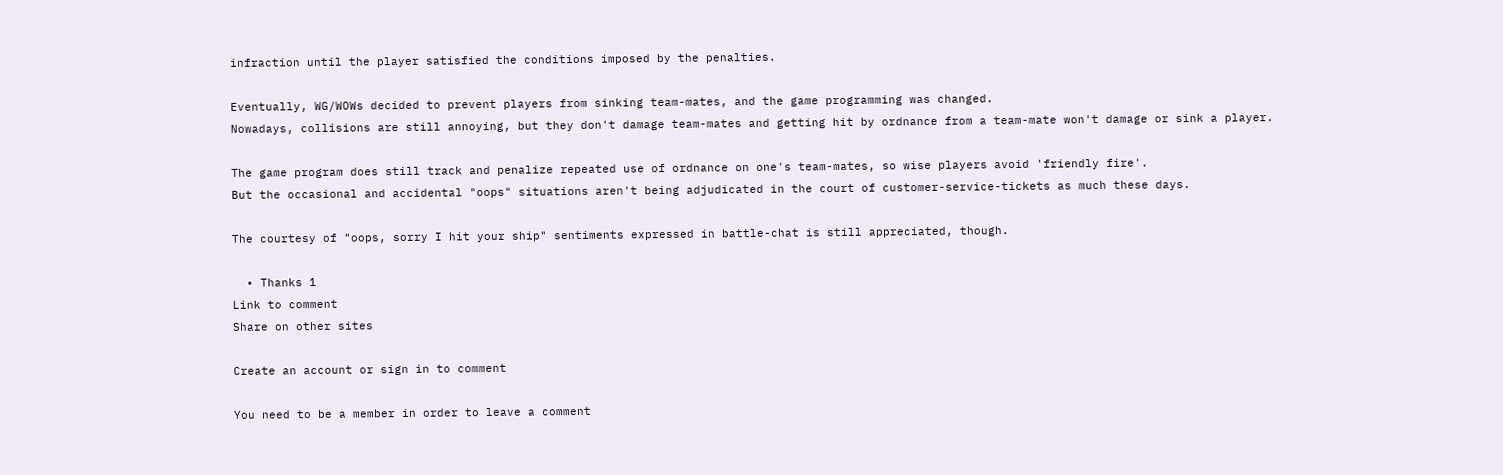infraction until the player satisfied the conditions imposed by the penalties.

Eventually, WG/WOWs decided to prevent players from sinking team-mates, and the game programming was changed.
Nowadays, collisions are still annoying, but they don't damage team-mates and getting hit by ordnance from a team-mate won't damage or sink a player.

The game program does still track and penalize repeated use of ordnance on one's team-mates, so wise players avoid 'friendly fire'.
But the occasional and accidental "oops" situations aren't being adjudicated in the court of customer-service-tickets as much these days.

The courtesy of "oops, sorry I hit your ship" sentiments expressed in battle-chat is still appreciated, though.

  • Thanks 1
Link to comment
Share on other sites

Create an account or sign in to comment

You need to be a member in order to leave a comment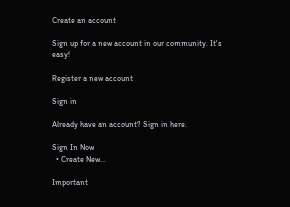Create an account

Sign up for a new account in our community. It's easy!

Register a new account

Sign in

Already have an account? Sign in here.

Sign In Now
  • Create New...

Important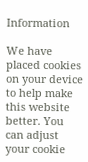Information

We have placed cookies on your device to help make this website better. You can adjust your cookie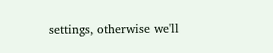settings, otherwise we'll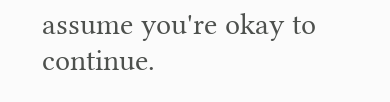assume you're okay to continue.